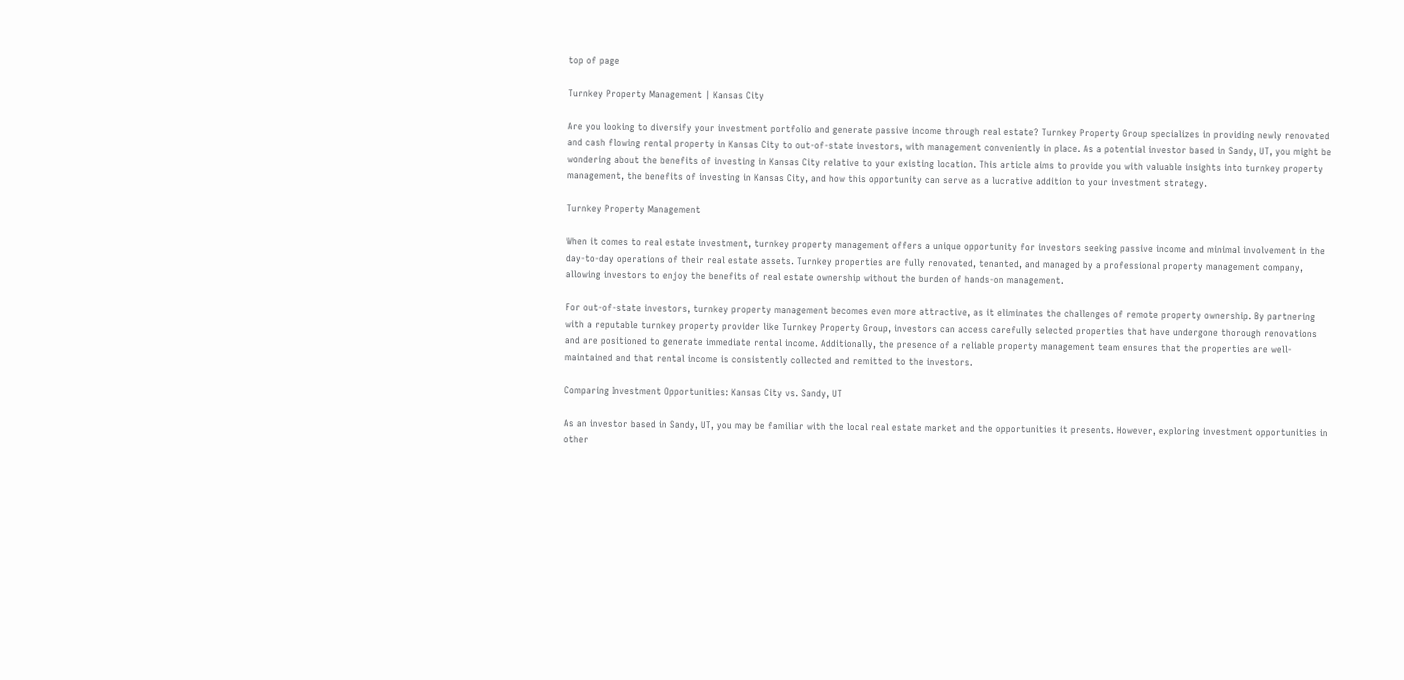top of page

Turnkey Property Management | Kansas City

Are you looking to diversify your investment portfolio and generate passive income through real estate? Turnkey Property Group specializes in providing newly renovated and cash flowing rental property in Kansas City to out-of-state investors, with management conveniently in place. As a potential investor based in Sandy, UT, you might be wondering about the benefits of investing in Kansas City relative to your existing location. This article aims to provide you with valuable insights into turnkey property management, the benefits of investing in Kansas City, and how this opportunity can serve as a lucrative addition to your investment strategy.

Turnkey Property Management

When it comes to real estate investment, turnkey property management offers a unique opportunity for investors seeking passive income and minimal involvement in the day-to-day operations of their real estate assets. Turnkey properties are fully renovated, tenanted, and managed by a professional property management company, allowing investors to enjoy the benefits of real estate ownership without the burden of hands-on management.

For out-of-state investors, turnkey property management becomes even more attractive, as it eliminates the challenges of remote property ownership. By partnering with a reputable turnkey property provider like Turnkey Property Group, investors can access carefully selected properties that have undergone thorough renovations and are positioned to generate immediate rental income. Additionally, the presence of a reliable property management team ensures that the properties are well-maintained and that rental income is consistently collected and remitted to the investors.

Comparing Investment Opportunities: Kansas City vs. Sandy, UT

As an investor based in Sandy, UT, you may be familiar with the local real estate market and the opportunities it presents. However, exploring investment opportunities in other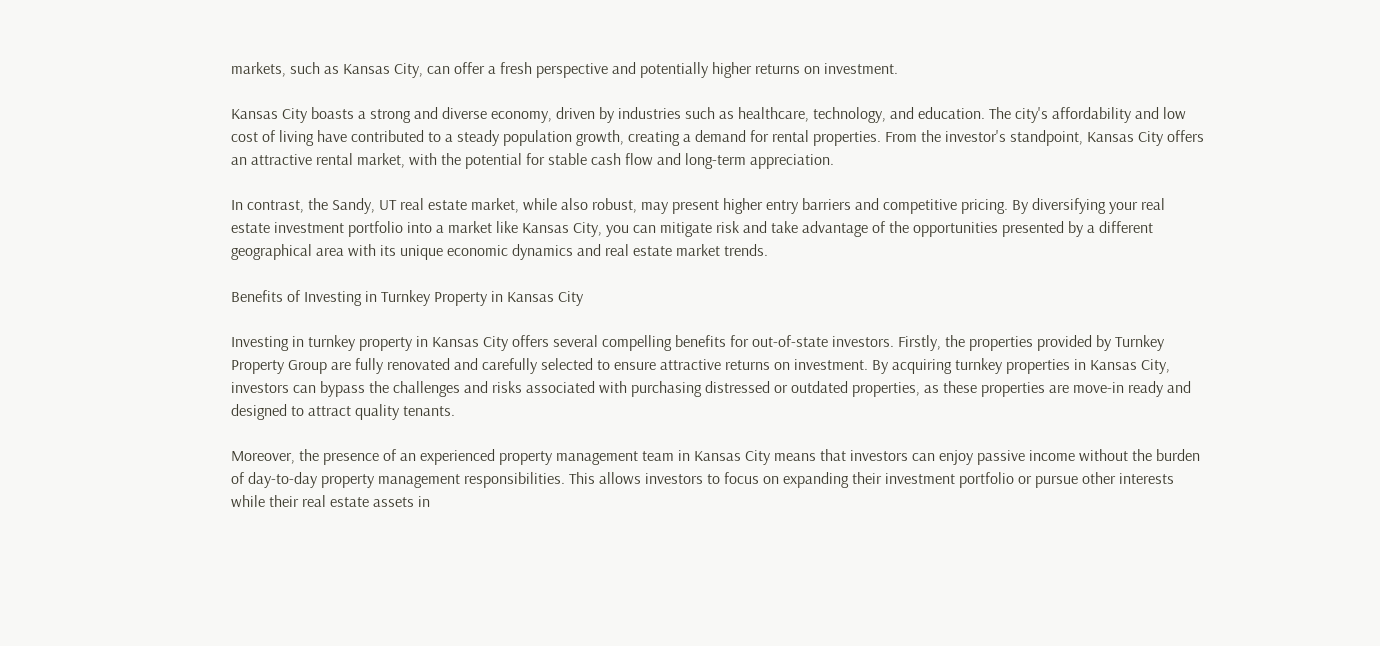markets, such as Kansas City, can offer a fresh perspective and potentially higher returns on investment.

Kansas City boasts a strong and diverse economy, driven by industries such as healthcare, technology, and education. The city's affordability and low cost of living have contributed to a steady population growth, creating a demand for rental properties. From the investor's standpoint, Kansas City offers an attractive rental market, with the potential for stable cash flow and long-term appreciation.

In contrast, the Sandy, UT real estate market, while also robust, may present higher entry barriers and competitive pricing. By diversifying your real estate investment portfolio into a market like Kansas City, you can mitigate risk and take advantage of the opportunities presented by a different geographical area with its unique economic dynamics and real estate market trends.

Benefits of Investing in Turnkey Property in Kansas City

Investing in turnkey property in Kansas City offers several compelling benefits for out-of-state investors. Firstly, the properties provided by Turnkey Property Group are fully renovated and carefully selected to ensure attractive returns on investment. By acquiring turnkey properties in Kansas City, investors can bypass the challenges and risks associated with purchasing distressed or outdated properties, as these properties are move-in ready and designed to attract quality tenants.

Moreover, the presence of an experienced property management team in Kansas City means that investors can enjoy passive income without the burden of day-to-day property management responsibilities. This allows investors to focus on expanding their investment portfolio or pursue other interests while their real estate assets in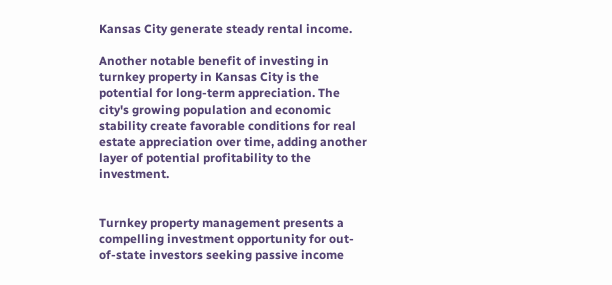Kansas City generate steady rental income.

Another notable benefit of investing in turnkey property in Kansas City is the potential for long-term appreciation. The city's growing population and economic stability create favorable conditions for real estate appreciation over time, adding another layer of potential profitability to the investment.


Turnkey property management presents a compelling investment opportunity for out-of-state investors seeking passive income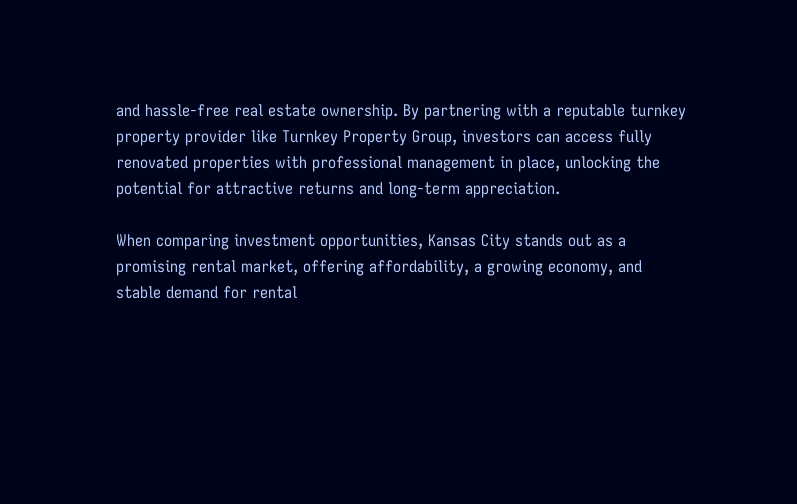and hassle-free real estate ownership. By partnering with a reputable turnkey property provider like Turnkey Property Group, investors can access fully renovated properties with professional management in place, unlocking the potential for attractive returns and long-term appreciation.

When comparing investment opportunities, Kansas City stands out as a promising rental market, offering affordability, a growing economy, and stable demand for rental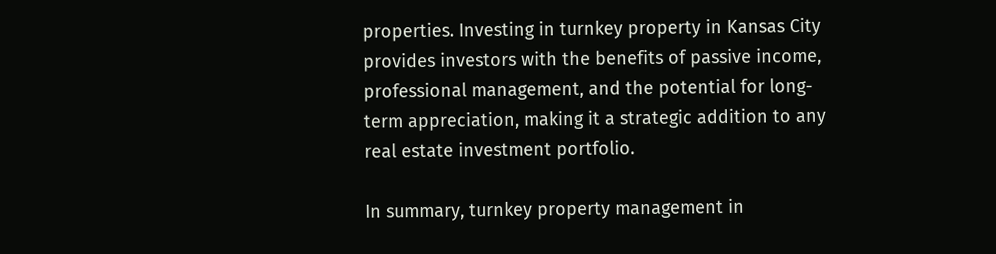properties. Investing in turnkey property in Kansas City provides investors with the benefits of passive income, professional management, and the potential for long-term appreciation, making it a strategic addition to any real estate investment portfolio.

In summary, turnkey property management in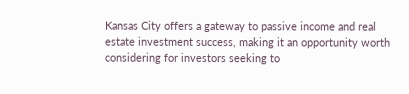Kansas City offers a gateway to passive income and real estate investment success, making it an opportunity worth considering for investors seeking to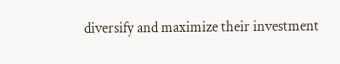diversify and maximize their investment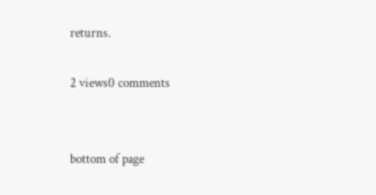returns.

2 views0 comments


bottom of page